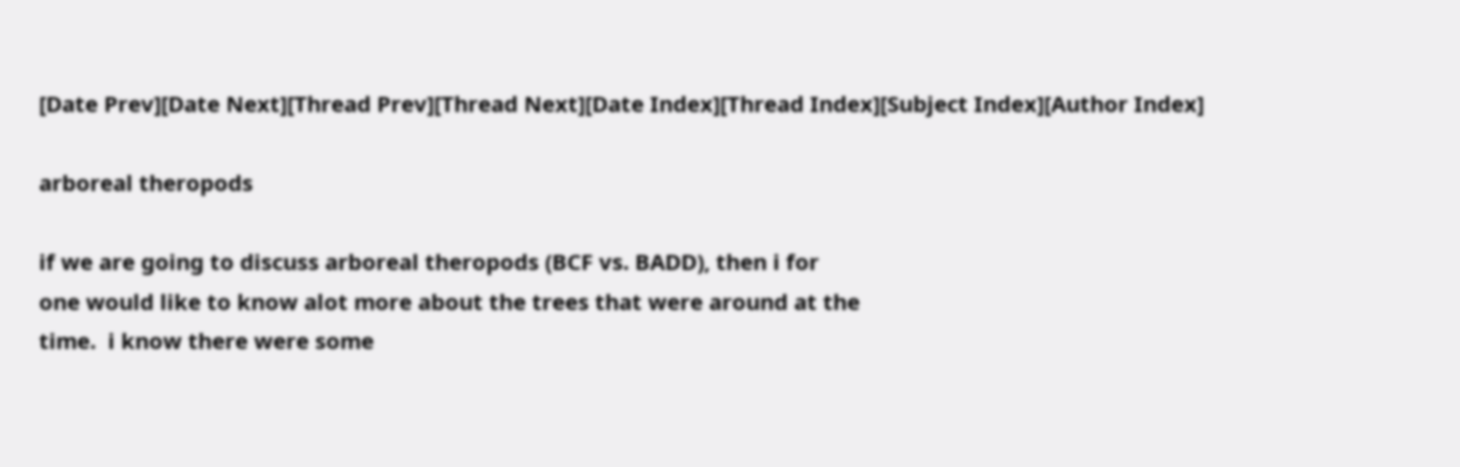[Date Prev][Date Next][Thread Prev][Thread Next][Date Index][Thread Index][Subject Index][Author Index]

arboreal theropods

if we are going to discuss arboreal theropods (BCF vs. BADD), then i for
one would like to know alot more about the trees that were around at the
time.  i know there were some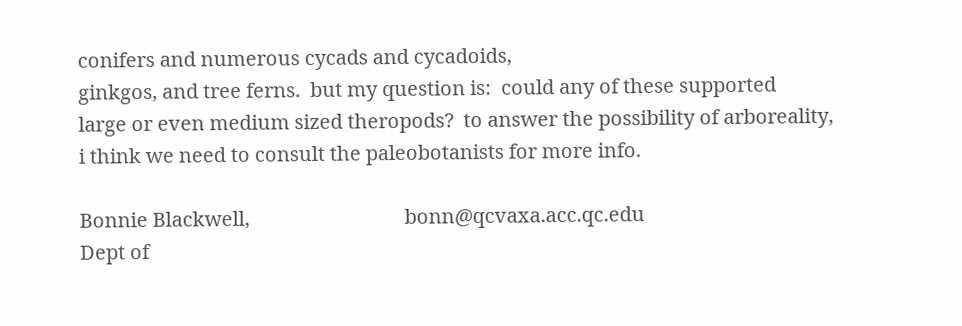conifers and numerous cycads and cycadoids,
ginkgos, and tree ferns.  but my question is:  could any of these supported
large or even medium sized theropods?  to answer the possibility of arboreality,
i think we need to consult the paleobotanists for more info.

Bonnie Blackwell,                               bonn@qcvaxa.acc.qc.edu
Dept of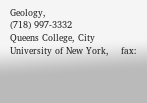Geology,                                (718) 997-3332
Queens College, City University of New York,    fax: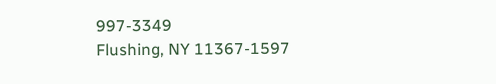997-3349
Flushing, NY 11367-1597